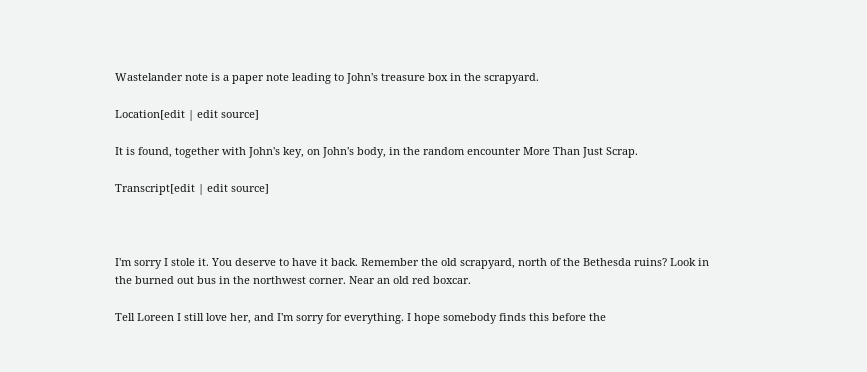Wastelander note is a paper note leading to John's treasure box in the scrapyard.

Location[edit | edit source]

It is found, together with John's key, on John's body, in the random encounter More Than Just Scrap.

Transcript[edit | edit source]



I'm sorry I stole it. You deserve to have it back. Remember the old scrapyard, north of the Bethesda ruins? Look in the burned out bus in the northwest corner. Near an old red boxcar.

Tell Loreen I still love her, and I'm sorry for everything. I hope somebody finds this before the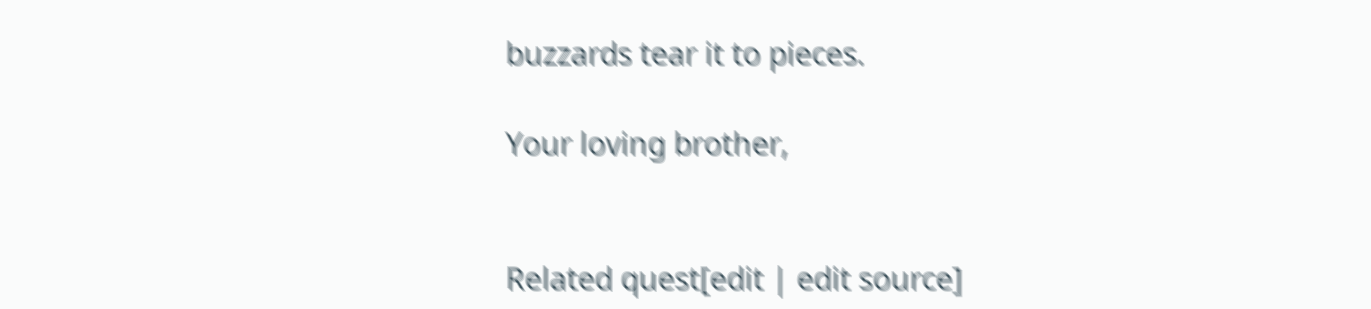buzzards tear it to pieces.

Your loving brother,


Related quest[edit | edit source]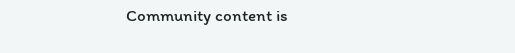Community content is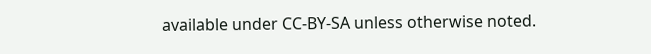available under CC-BY-SA unless otherwise noted.